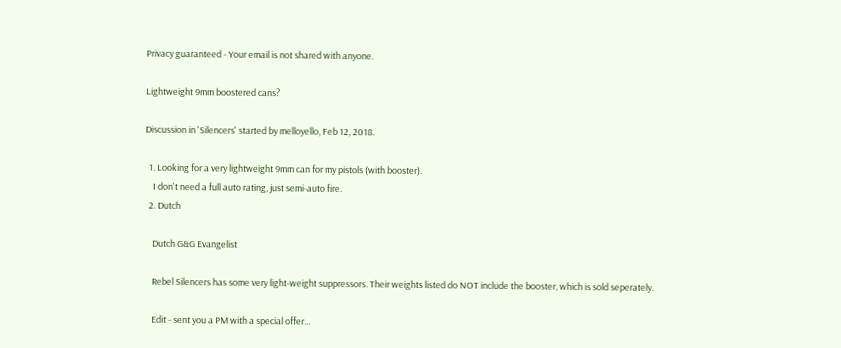Privacy guaranteed - Your email is not shared with anyone.

Lightweight 9mm boostered cans?

Discussion in 'Silencers' started by melloyello, Feb 12, 2018.

  1. Looking for a very lightweight 9mm can for my pistols (with booster).
    I don't need a full auto rating, just semi-auto fire.
  2. Dutch

    Dutch G&G Evangelist

    Rebel Silencers has some very light-weight suppressors. Their weights listed do NOT include the booster, which is sold seperately.

    Edit - sent you a PM with a special offer...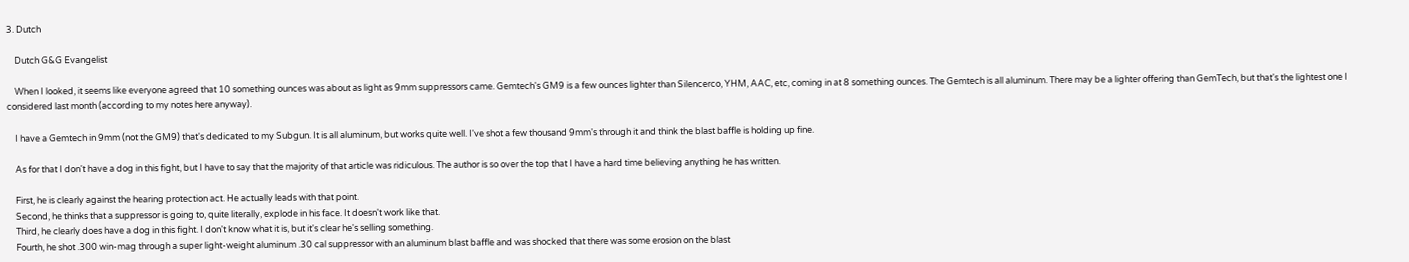3. Dutch

    Dutch G&G Evangelist

    When I looked, it seems like everyone agreed that 10 something ounces was about as light as 9mm suppressors came. Gemtech's GM9 is a few ounces lighter than Silencerco, YHM, AAC, etc, coming in at 8 something ounces. The Gemtech is all aluminum. There may be a lighter offering than GemTech, but that's the lightest one I considered last month (according to my notes here anyway).

    I have a Gemtech in 9mm (not the GM9) that's dedicated to my Subgun. It is all aluminum, but works quite well. I've shot a few thousand 9mm's through it and think the blast baffle is holding up fine.

    As for that I don't have a dog in this fight, but I have to say that the majority of that article was ridiculous. The author is so over the top that I have a hard time believing anything he has written.

    First, he is clearly against the hearing protection act. He actually leads with that point.
    Second, he thinks that a suppressor is going to, quite literally, explode in his face. It doesn't work like that.
    Third, he clearly does have a dog in this fight. I don't know what it is, but it's clear he's selling something.
    Fourth, he shot .300 win-mag through a super light-weight aluminum .30 cal suppressor with an aluminum blast baffle and was shocked that there was some erosion on the blast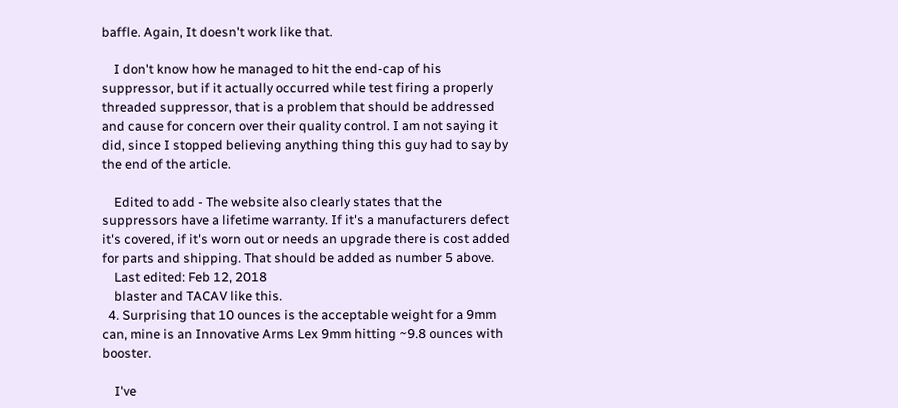baffle. Again, It doesn't work like that.

    I don't know how he managed to hit the end-cap of his suppressor, but if it actually occurred while test firing a properly threaded suppressor, that is a problem that should be addressed and cause for concern over their quality control. I am not saying it did, since I stopped believing anything thing this guy had to say by the end of the article.

    Edited to add - The website also clearly states that the suppressors have a lifetime warranty. If it's a manufacturers defect it's covered, if it's worn out or needs an upgrade there is cost added for parts and shipping. That should be added as number 5 above.
    Last edited: Feb 12, 2018
    blaster and TACAV like this.
  4. Surprising that 10 ounces is the acceptable weight for a 9mm can, mine is an Innovative Arms Lex 9mm hitting ~9.8 ounces with booster.

    I've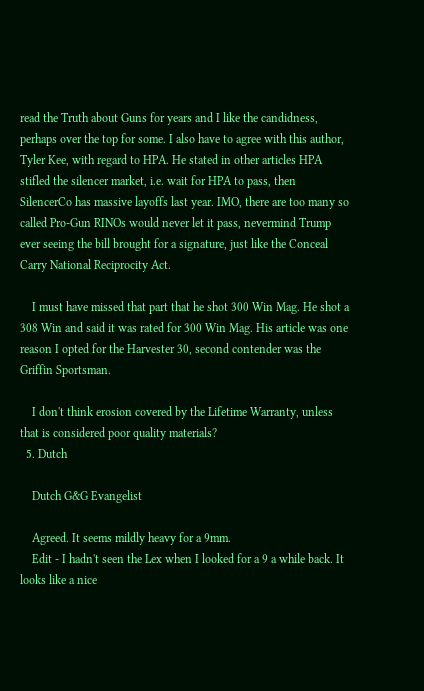read the Truth about Guns for years and I like the candidness, perhaps over the top for some. I also have to agree with this author, Tyler Kee, with regard to HPA. He stated in other articles HPA stifled the silencer market, i.e. wait for HPA to pass, then SilencerCo has massive layoffs last year. IMO, there are too many so called Pro-Gun RINOs would never let it pass, nevermind Trump ever seeing the bill brought for a signature, just like the Conceal Carry National Reciprocity Act.

    I must have missed that part that he shot 300 Win Mag. He shot a 308 Win and said it was rated for 300 Win Mag. His article was one reason I opted for the Harvester 30, second contender was the Griffin Sportsman.

    I don't think erosion covered by the Lifetime Warranty, unless that is considered poor quality materials?
  5. Dutch

    Dutch G&G Evangelist

    Agreed. It seems mildly heavy for a 9mm.
    Edit - I hadn't seen the Lex when I looked for a 9 a while back. It looks like a nice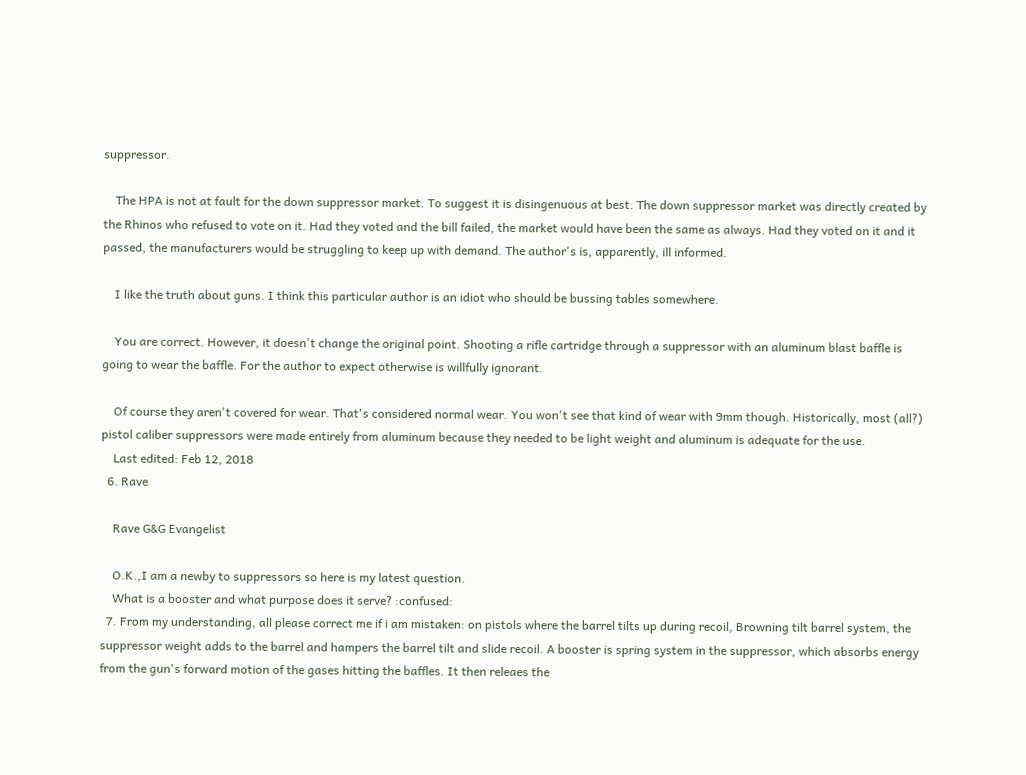suppressor.

    The HPA is not at fault for the down suppressor market. To suggest it is disingenuous at best. The down suppressor market was directly created by the Rhinos who refused to vote on it. Had they voted and the bill failed, the market would have been the same as always. Had they voted on it and it passed, the manufacturers would be struggling to keep up with demand. The author's is, apparently, ill informed.

    I like the truth about guns. I think this particular author is an idiot who should be bussing tables somewhere.

    You are correct. However, it doesn't change the original point. Shooting a rifle cartridge through a suppressor with an aluminum blast baffle is going to wear the baffle. For the author to expect otherwise is willfully ignorant.

    Of course they aren't covered for wear. That's considered normal wear. You won't see that kind of wear with 9mm though. Historically, most (all?) pistol caliber suppressors were made entirely from aluminum because they needed to be light weight and aluminum is adequate for the use.
    Last edited: Feb 12, 2018
  6. Rave

    Rave G&G Evangelist

    O.K.,I am a newby to suppressors so here is my latest question.
    What is a booster and what purpose does it serve? :confused:
  7. From my understanding, all please correct me if i am mistaken: on pistols where the barrel tilts up during recoil, Browning tilt barrel system, the suppressor weight adds to the barrel and hampers the barrel tilt and slide recoil. A booster is spring system in the suppressor, which absorbs energy from the gun's forward motion of the gases hitting the baffles. It then releaes the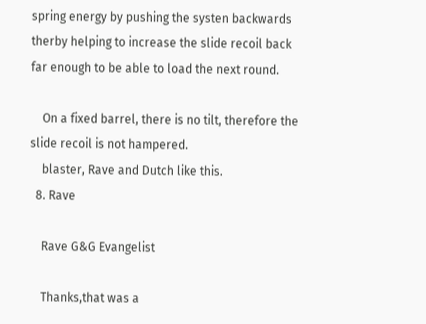spring energy by pushing the systen backwards therby helping to increase the slide recoil back far enough to be able to load the next round.

    On a fixed barrel, there is no tilt, therefore the slide recoil is not hampered.
    blaster, Rave and Dutch like this.
  8. Rave

    Rave G&G Evangelist

    Thanks,that was a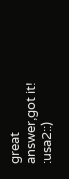great answer,got it! :usa2::)